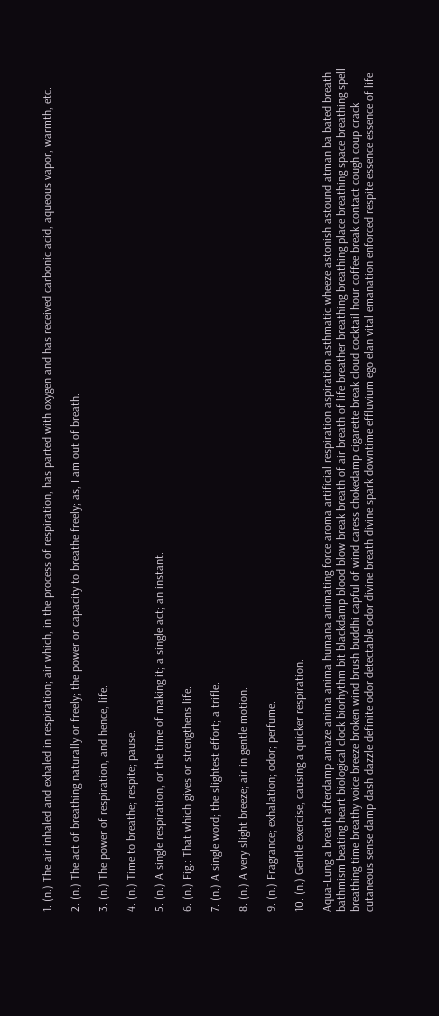1. (n.) The air inhaled and exhaled in respiration; air which, in the process of respiration, has parted with oxygen and has received carbonic acid, aqueous vapor, warmth, etc.

2. (n.) The act of breathing naturally or freely; the power or capacity to breathe freely; as, I am out of breath.

3. (n.) The power of respiration, and hence, life.

4. (n.) Time to breathe; respite; pause.

5. (n.) A single respiration, or the time of making it; a single act; an instant.

6. (n.) Fig.: That which gives or strengthens life.

7. (n.) A single word; the slightest effort; a trifle.

8. (n.) A very slight breeze; air in gentle motion.

9. (n.) Fragrance; exhalation; odor; perfume.

10. (n.) Gentle exercise, causing a quicker respiration.

Aqua-Lung a breath afterdamp amaze anima anima humana animating force aroma artificial respiration aspiration asthmatic wheeze astonish astound atman ba bated breath bathmism beating heart biological clock biorhythm bit blackdamp blood blow break breath of air breath of life breather breathing breathing place breathing space breathing spell breathing time breathy voice breeze broken wind brush buddhi capful of wind caress chokedamp cigarette break cloud cocktail hour coffee break contact cough coup crack cutaneous sense damp dash dazzle definite odor detectable odor divine breath divine spark downtime effluvium ego elan vital emanation enforced respite essence essence of life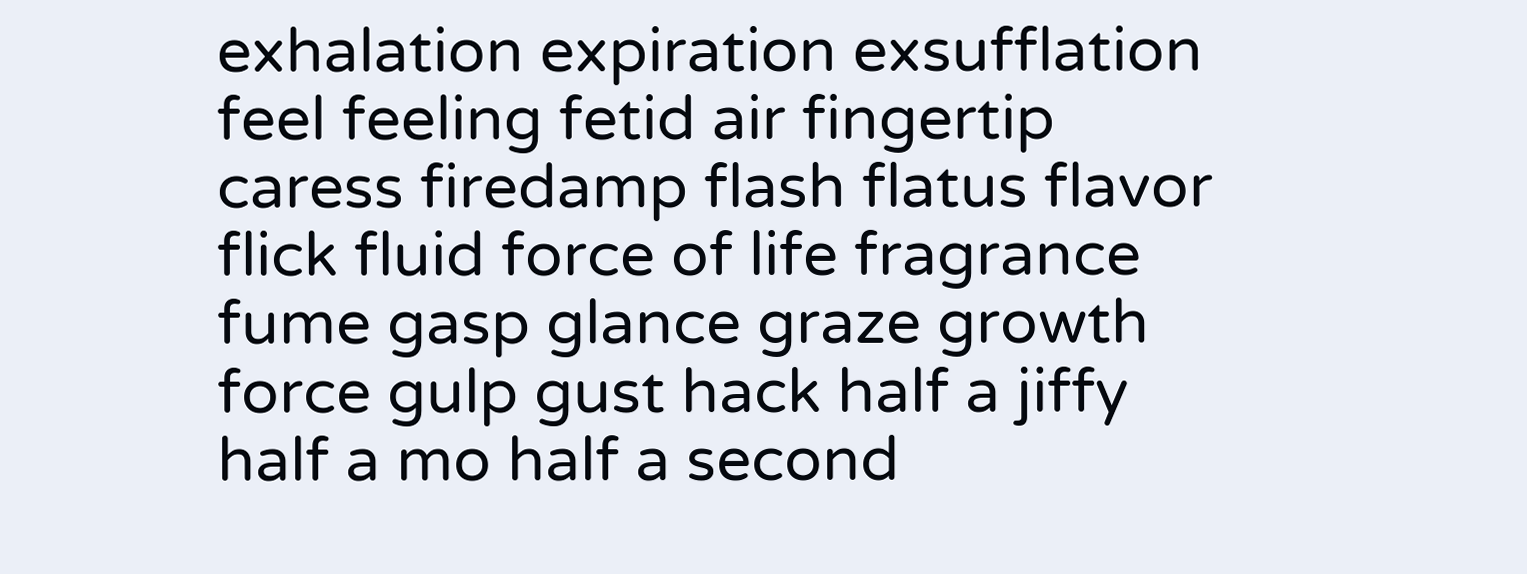exhalation expiration exsufflation feel feeling fetid air fingertip caress firedamp flash flatus flavor flick fluid force of life fragrance fume gasp glance graze growth force gulp gust hack half a jiffy half a mo half a second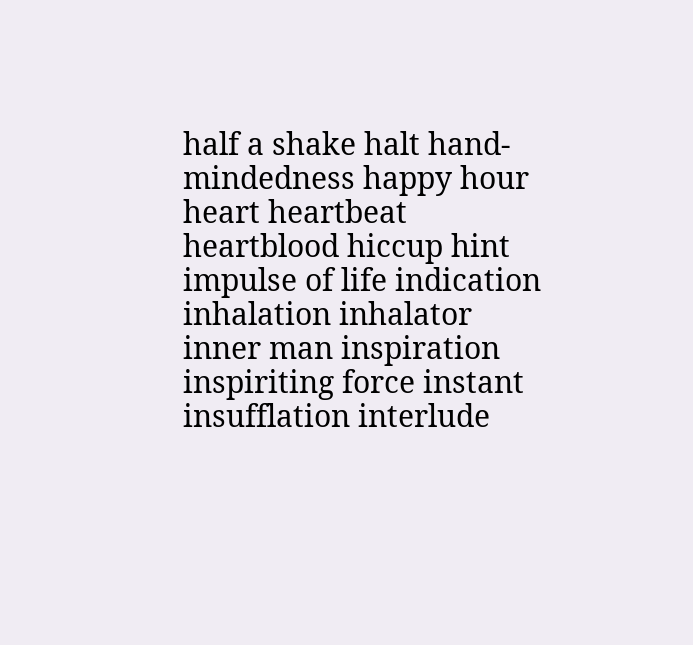half a shake halt hand-mindedness happy hour heart heartbeat heartblood hiccup hint impulse of life indication inhalation inhalator inner man inspiration inspiriting force instant insufflation interlude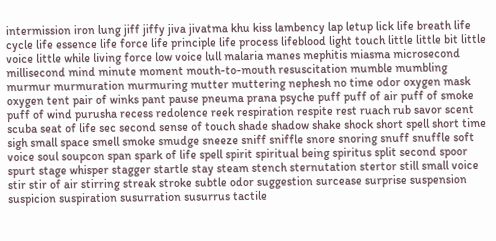intermission iron lung jiff jiffy jiva jivatma khu kiss lambency lap letup lick life breath life cycle life essence life force life principle life process lifeblood light touch little little bit little voice little while living force low voice lull malaria manes mephitis miasma microsecond millisecond mind minute moment mouth-to-mouth resuscitation mumble mumbling murmur murmuration murmuring mutter muttering nephesh no time odor oxygen mask oxygen tent pair of winks pant pause pneuma prana psyche puff puff of air puff of smoke puff of wind purusha recess redolence reek respiration respite rest ruach rub savor scent scuba seat of life sec second sense of touch shade shadow shake shock short spell short time sigh small space smell smoke smudge sneeze sniff sniffle snore snoring snuff snuffle soft voice soul soupcon span spark of life spell spirit spiritual being spiritus split second spoor spurt stage whisper stagger startle stay steam stench sternutation stertor still small voice stir stir of air stirring streak stroke subtle odor suggestion surcease surprise suspension suspicion suspiration susurration susurrus tactile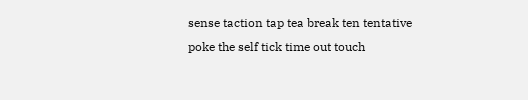sense taction tap tea break ten tentative poke the self tick time out touch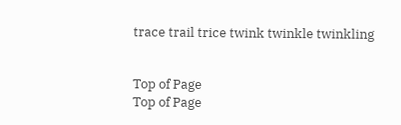trace trail trice twink twinkle twinkling


Top of Page
Top of Page